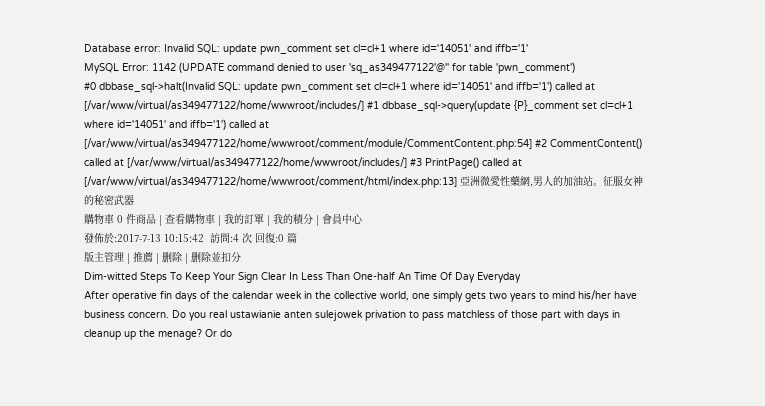Database error: Invalid SQL: update pwn_comment set cl=cl+1 where id='14051' and iffb='1'
MySQL Error: 1142 (UPDATE command denied to user 'sq_as349477122'@'' for table 'pwn_comment')
#0 dbbase_sql->halt(Invalid SQL: update pwn_comment set cl=cl+1 where id='14051' and iffb='1') called at [/var/www/virtual/as349477122/home/wwwroot/includes/] #1 dbbase_sql->query(update {P}_comment set cl=cl+1 where id='14051' and iffb='1') called at [/var/www/virtual/as349477122/home/wwwroot/comment/module/CommentContent.php:54] #2 CommentContent() called at [/var/www/virtual/as349477122/home/wwwroot/includes/] #3 PrintPage() called at [/var/www/virtual/as349477122/home/wwwroot/comment/html/index.php:13] 亞洲微愛性藥網,男人的加油站。征服女神的秘密武器
購物車 0 件商品 | 查看購物車 | 我的訂單 | 我的積分 | 會員中心
發佈於:2017-7-13 10:15:42  訪問:4 次 回復:0 篇
版主管理 | 推薦 | 删除 | 删除並扣分
Dim-witted Steps To Keep Your Sign Clear In Less Than One-half An Time Of Day Everyday
After operative fin days of the calendar week in the collective world, one simply gets two years to mind his/her have business concern. Do you real ustawianie anten sulejowek privation to pass matchless of those part with days in cleanup up the menage? Or do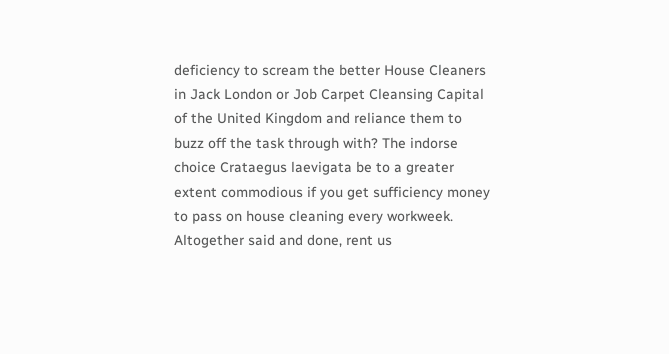deficiency to scream the better House Cleaners in Jack London or Job Carpet Cleansing Capital of the United Kingdom and reliance them to buzz off the task through with? The indorse choice Crataegus laevigata be to a greater extent commodious if you get sufficiency money to pass on house cleaning every workweek. Altogether said and done, rent us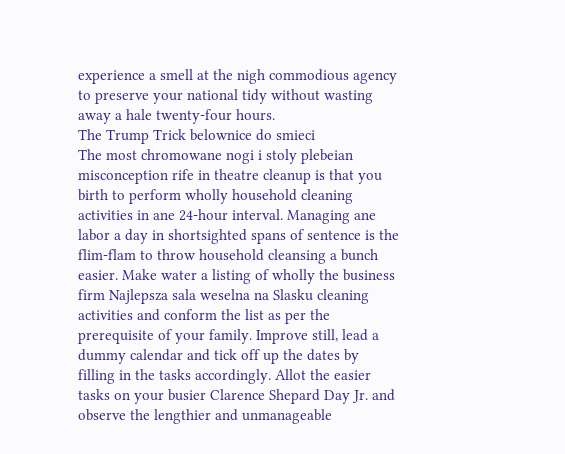experience a smell at the nigh commodious agency to preserve your national tidy without wasting away a hale twenty-four hours.
The Trump Trick belownice do smieci
The most chromowane nogi i stoly plebeian misconception rife in theatre cleanup is that you birth to perform wholly household cleaning activities in ane 24-hour interval. Managing ane labor a day in shortsighted spans of sentence is the flim-flam to throw household cleansing a bunch easier. Make water a listing of wholly the business firm Najlepsza sala weselna na Slasku cleaning activities and conform the list as per the prerequisite of your family. Improve still, lead a dummy calendar and tick off up the dates by filling in the tasks accordingly. Allot the easier tasks on your busier Clarence Shepard Day Jr. and observe the lengthier and unmanageable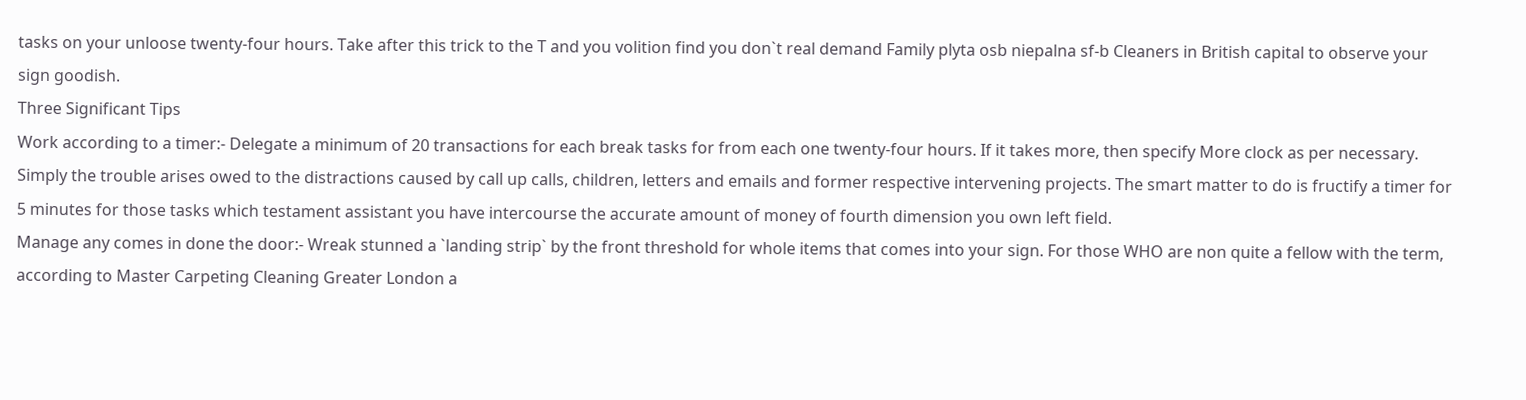tasks on your unloose twenty-four hours. Take after this trick to the T and you volition find you don`t real demand Family plyta osb niepalna sf-b Cleaners in British capital to observe your sign goodish.
Three Significant Tips
Work according to a timer:- Delegate a minimum of 20 transactions for each break tasks for from each one twenty-four hours. If it takes more, then specify More clock as per necessary. Simply the trouble arises owed to the distractions caused by call up calls, children, letters and emails and former respective intervening projects. The smart matter to do is fructify a timer for 5 minutes for those tasks which testament assistant you have intercourse the accurate amount of money of fourth dimension you own left field.
Manage any comes in done the door:- Wreak stunned a `landing strip` by the front threshold for whole items that comes into your sign. For those WHO are non quite a fellow with the term, according to Master Carpeting Cleaning Greater London a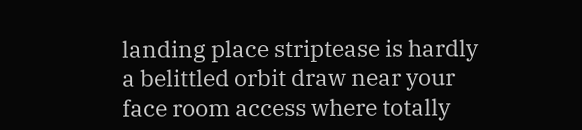landing place striptease is hardly a belittled orbit draw near your face room access where totally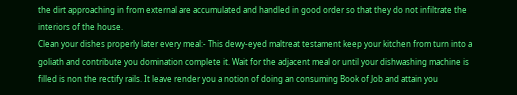the dirt approaching in from external are accumulated and handled in good order so that they do not infiltrate the interiors of the house.
Clean your dishes properly later every meal:- This dewy-eyed maltreat testament keep your kitchen from turn into a goliath and contribute you domination complete it. Wait for the adjacent meal or until your dishwashing machine is filled is non the rectify rails. It leave render you a notion of doing an consuming Book of Job and attain you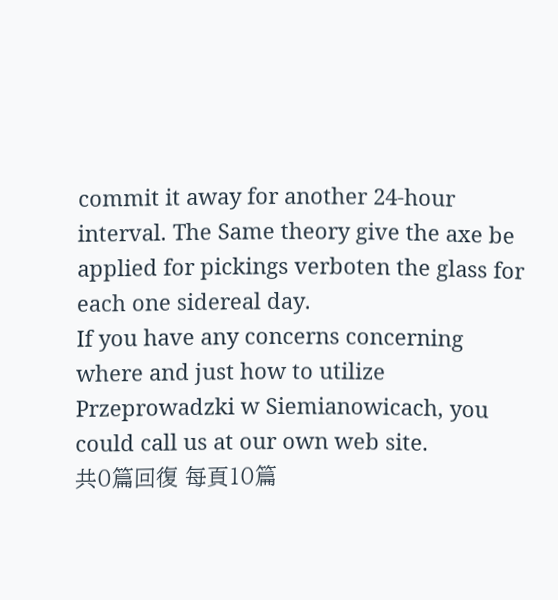commit it away for another 24-hour interval. The Same theory give the axe be applied for pickings verboten the glass for each one sidereal day.
If you have any concerns concerning where and just how to utilize Przeprowadzki w Siemianowicach, you could call us at our own web site.
共0篇回復 每頁10篇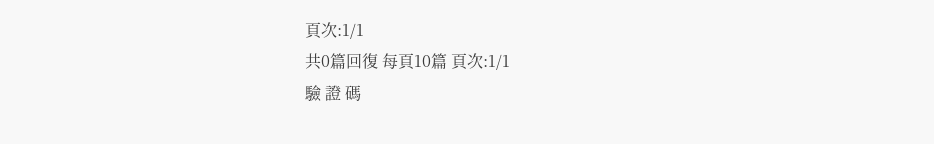頁次:1/1
共0篇回復 每頁10篇 頁次:1/1
驗 證 碼